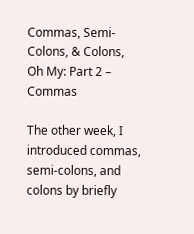Commas, Semi-Colons, & Colons, Oh My: Part 2 – Commas

The other week, I introduced commas, semi-colons, and colons by briefly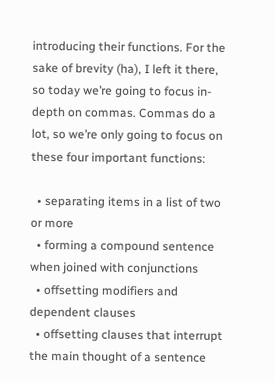introducing their functions. For the sake of brevity (ha), I left it there, so today we’re going to focus in-depth on commas. Commas do a lot, so we’re only going to focus on these four important functions:

  • separating items in a list of two or more
  • forming a compound sentence when joined with conjunctions
  • offsetting modifiers and dependent clauses
  • offsetting clauses that interrupt the main thought of a sentence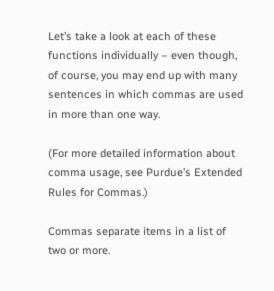Let’s take a look at each of these functions individually – even though, of course, you may end up with many sentences in which commas are used in more than one way.

(For more detailed information about comma usage, see Purdue’s Extended Rules for Commas.)

Commas separate items in a list of two or more.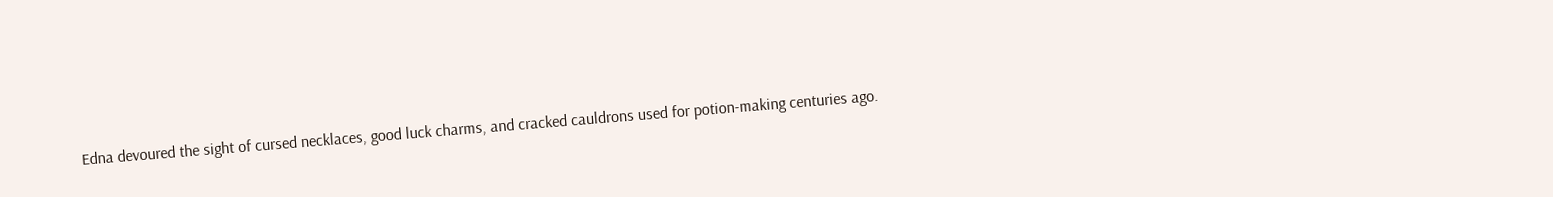Edna devoured the sight of cursed necklaces, good luck charms, and cracked cauldrons used for potion-making centuries ago.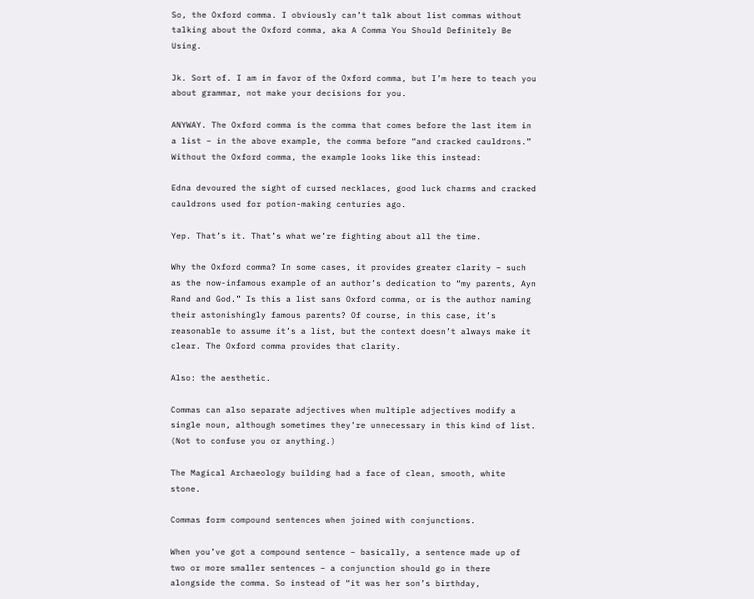So, the Oxford comma. I obviously can’t talk about list commas without talking about the Oxford comma, aka A Comma You Should Definitely Be Using.

Jk. Sort of. I am in favor of the Oxford comma, but I’m here to teach you about grammar, not make your decisions for you.

ANYWAY. The Oxford comma is the comma that comes before the last item in a list – in the above example, the comma before “and cracked cauldrons.” Without the Oxford comma, the example looks like this instead:

Edna devoured the sight of cursed necklaces, good luck charms and cracked cauldrons used for potion-making centuries ago.

Yep. That’s it. That’s what we’re fighting about all the time.

Why the Oxford comma? In some cases, it provides greater clarity – such as the now-infamous example of an author’s dedication to “my parents, Ayn Rand and God.” Is this a list sans Oxford comma, or is the author naming their astonishingly famous parents? Of course, in this case, it’s reasonable to assume it’s a list, but the context doesn’t always make it clear. The Oxford comma provides that clarity.

Also: the aesthetic.

Commas can also separate adjectives when multiple adjectives modify a single noun, although sometimes they’re unnecessary in this kind of list. (Not to confuse you or anything.)

The Magical Archaeology building had a face of clean, smooth, white stone.

Commas form compound sentences when joined with conjunctions.

When you’ve got a compound sentence – basically, a sentence made up of two or more smaller sentences – a conjunction should go in there alongside the comma. So instead of “it was her son’s birthday,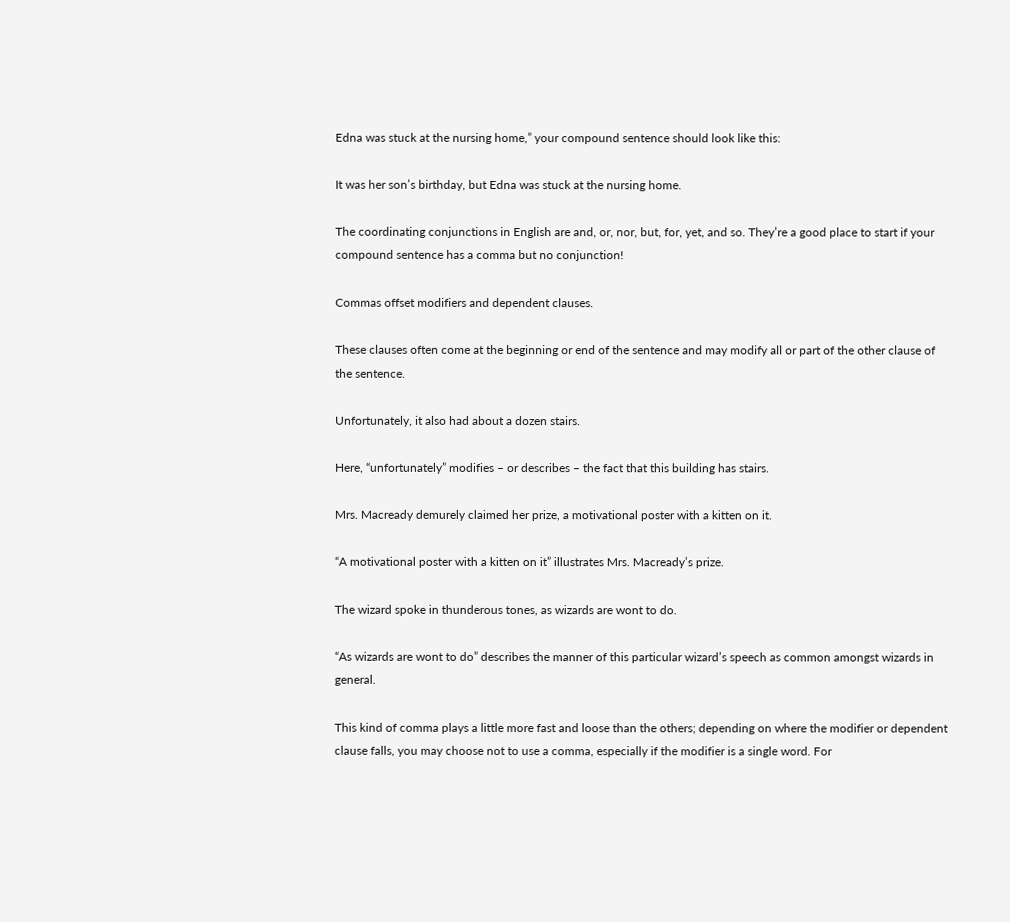Edna was stuck at the nursing home,” your compound sentence should look like this:

It was her son’s birthday, but Edna was stuck at the nursing home.

The coordinating conjunctions in English are and, or, nor, but, for, yet, and so. They’re a good place to start if your compound sentence has a comma but no conjunction!

Commas offset modifiers and dependent clauses.

These clauses often come at the beginning or end of the sentence and may modify all or part of the other clause of the sentence.

Unfortunately, it also had about a dozen stairs.

Here, “unfortunately” modifies – or describes – the fact that this building has stairs.

Mrs. Macready demurely claimed her prize, a motivational poster with a kitten on it.

“A motivational poster with a kitten on it” illustrates Mrs. Macready’s prize.

The wizard spoke in thunderous tones, as wizards are wont to do.

“As wizards are wont to do” describes the manner of this particular wizard’s speech as common amongst wizards in general.

This kind of comma plays a little more fast and loose than the others; depending on where the modifier or dependent clause falls, you may choose not to use a comma, especially if the modifier is a single word. For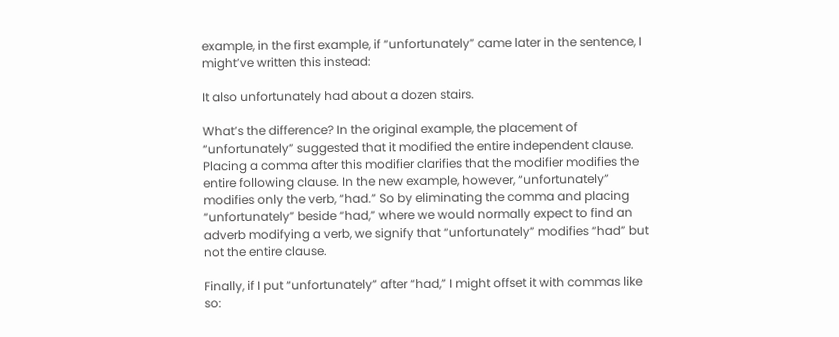example, in the first example, if “unfortunately” came later in the sentence, I might’ve written this instead:

It also unfortunately had about a dozen stairs.

What’s the difference? In the original example, the placement of “unfortunately” suggested that it modified the entire independent clause. Placing a comma after this modifier clarifies that the modifier modifies the entire following clause. In the new example, however, “unfortunately” modifies only the verb, “had.” So by eliminating the comma and placing “unfortunately” beside “had,” where we would normally expect to find an adverb modifying a verb, we signify that “unfortunately” modifies “had” but not the entire clause.

Finally, if I put “unfortunately” after “had,” I might offset it with commas like so: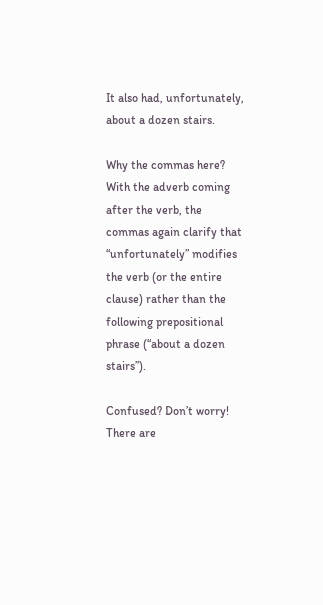It also had, unfortunately, about a dozen stairs.

Why the commas here? With the adverb coming after the verb, the commas again clarify that “unfortunately” modifies the verb (or the entire clause) rather than the following prepositional phrase (“about a dozen stairs”).

Confused? Don’t worry! There are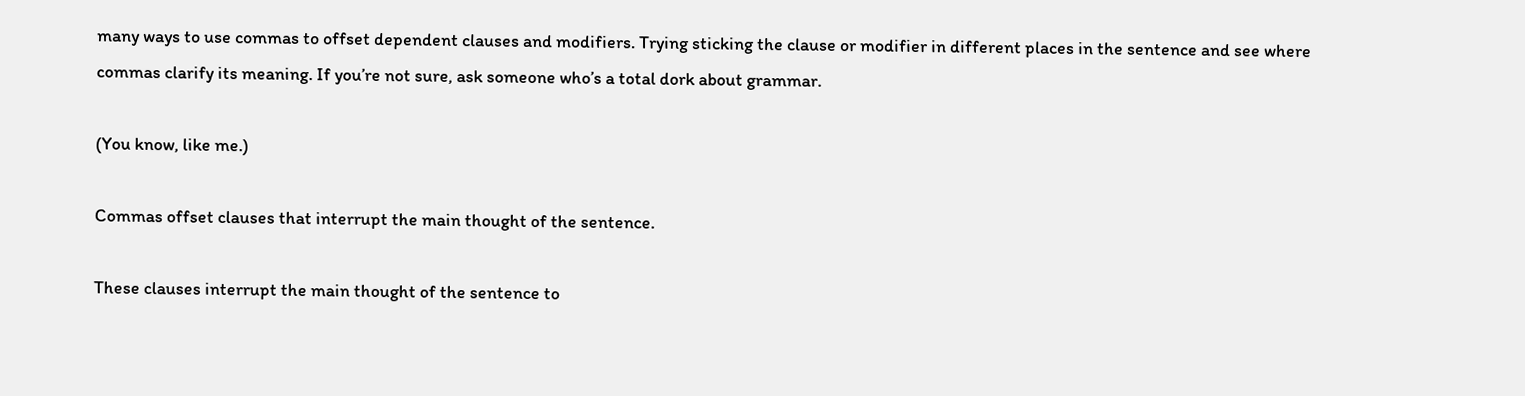many ways to use commas to offset dependent clauses and modifiers. Trying sticking the clause or modifier in different places in the sentence and see where commas clarify its meaning. If you’re not sure, ask someone who’s a total dork about grammar.

(You know, like me.)

Commas offset clauses that interrupt the main thought of the sentence.

These clauses interrupt the main thought of the sentence to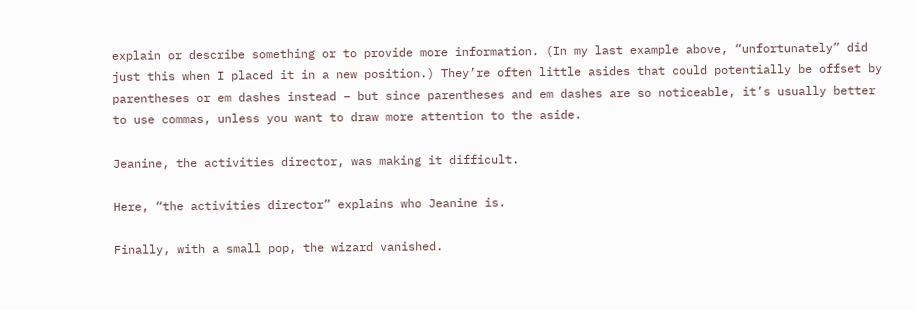explain or describe something or to provide more information. (In my last example above, “unfortunately” did just this when I placed it in a new position.) They’re often little asides that could potentially be offset by parentheses or em dashes instead – but since parentheses and em dashes are so noticeable, it’s usually better to use commas, unless you want to draw more attention to the aside.

Jeanine, the activities director, was making it difficult.

Here, “the activities director” explains who Jeanine is.

Finally, with a small pop, the wizard vanished.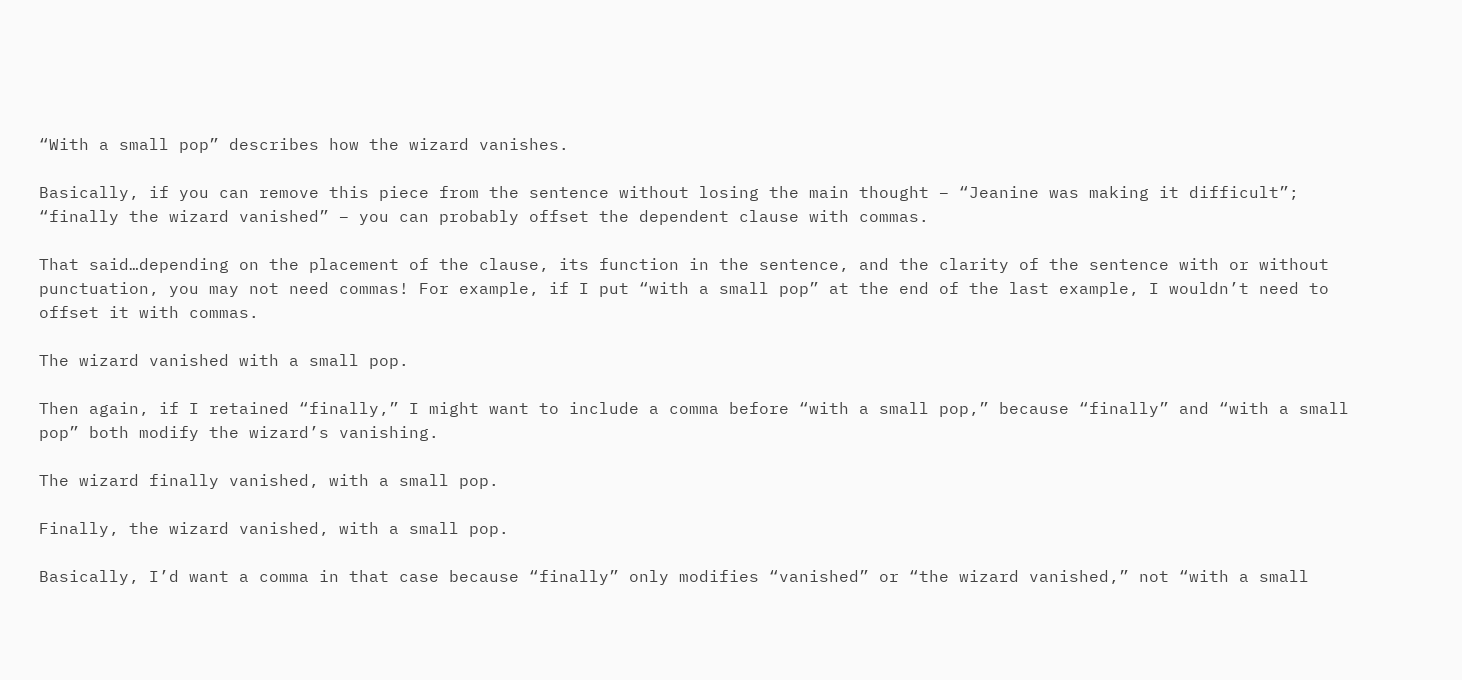“With a small pop” describes how the wizard vanishes.

Basically, if you can remove this piece from the sentence without losing the main thought – “Jeanine was making it difficult”; “finally the wizard vanished” – you can probably offset the dependent clause with commas.

That said…depending on the placement of the clause, its function in the sentence, and the clarity of the sentence with or without punctuation, you may not need commas! For example, if I put “with a small pop” at the end of the last example, I wouldn’t need to offset it with commas.

The wizard vanished with a small pop.

Then again, if I retained “finally,” I might want to include a comma before “with a small pop,” because “finally” and “with a small pop” both modify the wizard’s vanishing.

The wizard finally vanished, with a small pop.

Finally, the wizard vanished, with a small pop.

Basically, I’d want a comma in that case because “finally” only modifies “vanished” or “the wizard vanished,” not “with a small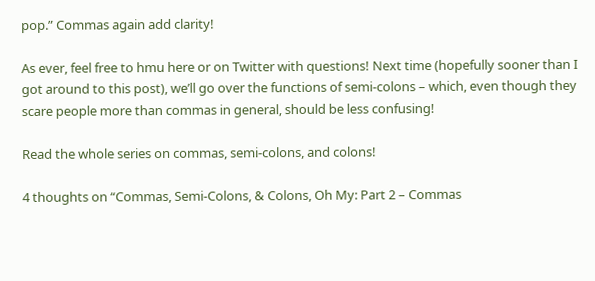pop.” Commas again add clarity!

As ever, feel free to hmu here or on Twitter with questions! Next time (hopefully sooner than I got around to this post), we’ll go over the functions of semi-colons – which, even though they scare people more than commas in general, should be less confusing!

Read the whole series on commas, semi-colons, and colons!

4 thoughts on “Commas, Semi-Colons, & Colons, Oh My: Part 2 – Commas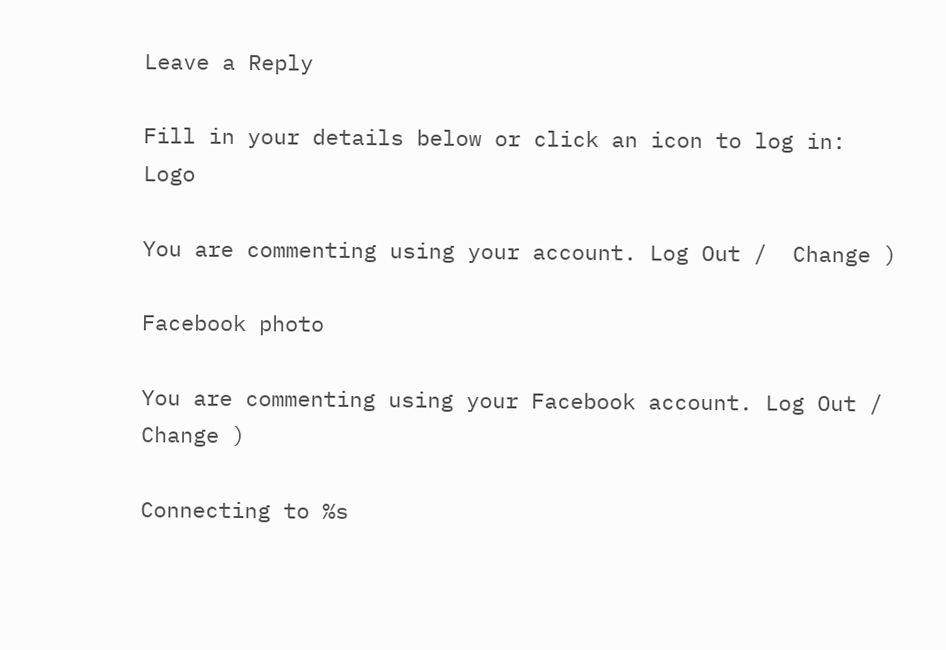Leave a Reply

Fill in your details below or click an icon to log in: Logo

You are commenting using your account. Log Out /  Change )

Facebook photo

You are commenting using your Facebook account. Log Out /  Change )

Connecting to %s